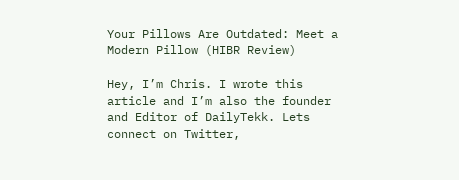Your Pillows Are Outdated: Meet a Modern Pillow (HIBR Review)

Hey, I’m Chris. I wrote this article and I’m also the founder and Editor of DailyTekk. Lets connect on Twitter,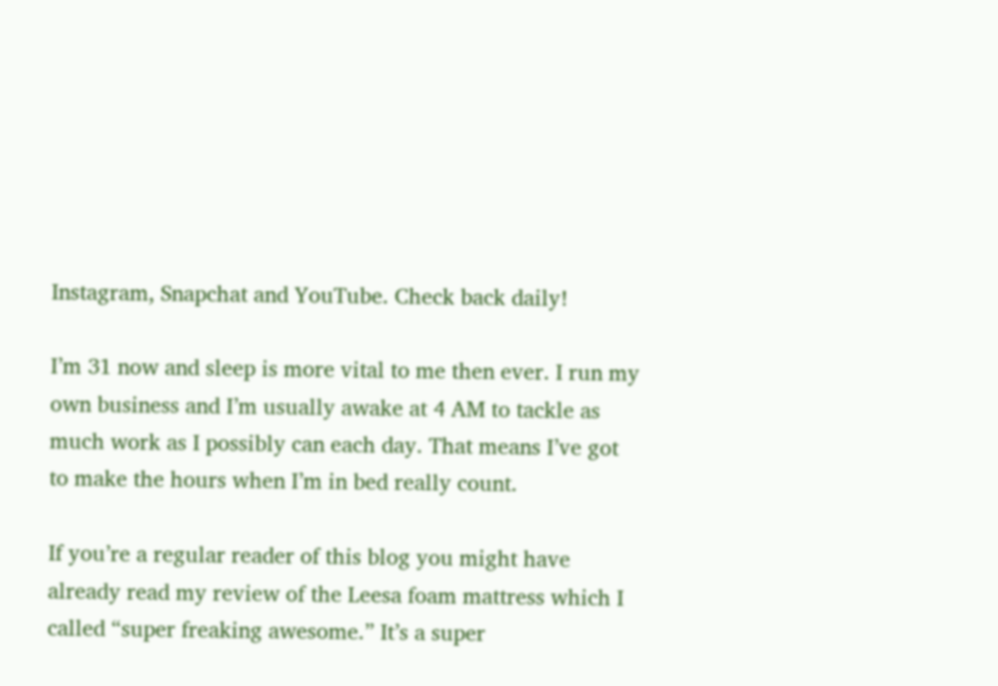Instagram, Snapchat and YouTube. Check back daily!

I’m 31 now and sleep is more vital to me then ever. I run my own business and I’m usually awake at 4 AM to tackle as much work as I possibly can each day. That means I’ve got to make the hours when I’m in bed really count.

If you’re a regular reader of this blog you might have already read my review of the Leesa foam mattress which I called “super freaking awesome.” It’s a super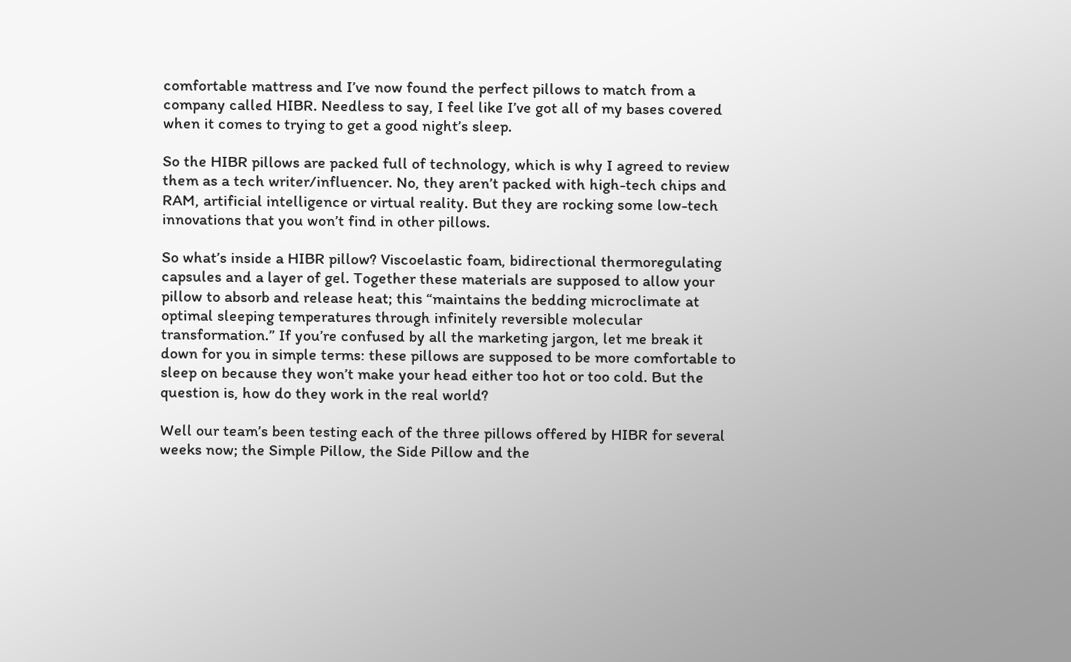comfortable mattress and I’ve now found the perfect pillows to match from a company called HIBR. Needless to say, I feel like I’ve got all of my bases covered when it comes to trying to get a good night’s sleep.

So the HIBR pillows are packed full of technology, which is why I agreed to review them as a tech writer/influencer. No, they aren’t packed with high-tech chips and RAM, artificial intelligence or virtual reality. But they are rocking some low-tech innovations that you won’t find in other pillows.

So what’s inside a HIBR pillow? Viscoelastic foam, bidirectional thermoregulating capsules and a layer of gel. Together these materials are supposed to allow your pillow to absorb and release heat; this “maintains the bedding microclimate at optimal sleeping temperatures through infinitely reversible molecular transformation.” If you’re confused by all the marketing jargon, let me break it down for you in simple terms: these pillows are supposed to be more comfortable to sleep on because they won’t make your head either too hot or too cold. But the question is, how do they work in the real world?

Well our team’s been testing each of the three pillows offered by HIBR for several weeks now; the Simple Pillow, the Side Pillow and the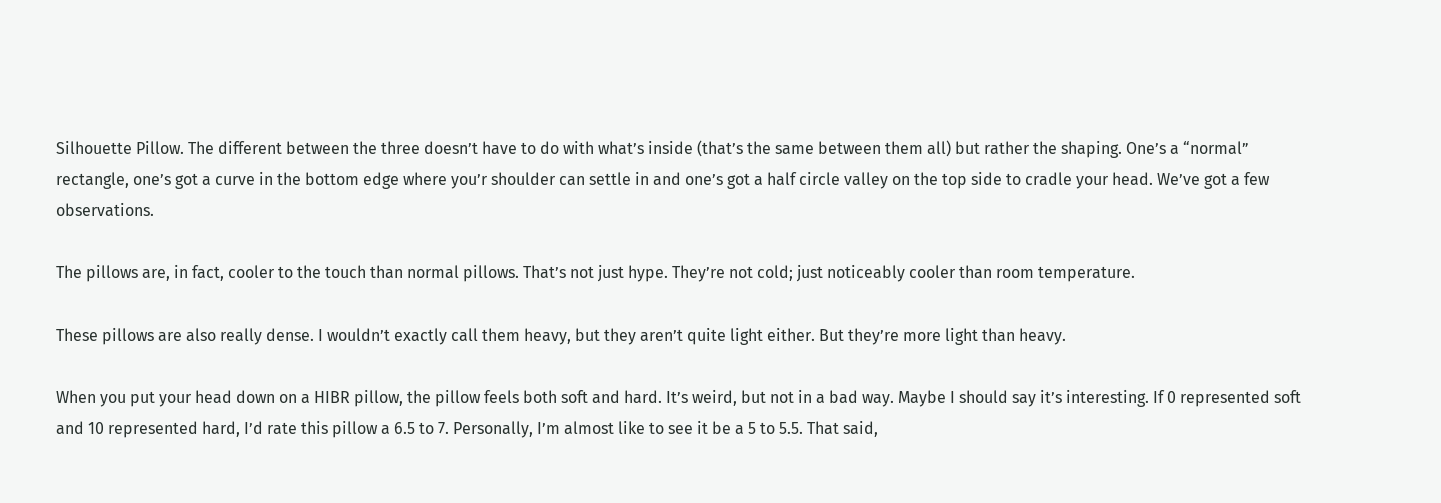Silhouette Pillow. The different between the three doesn’t have to do with what’s inside (that’s the same between them all) but rather the shaping. One’s a “normal” rectangle, one’s got a curve in the bottom edge where you’r shoulder can settle in and one’s got a half circle valley on the top side to cradle your head. We’ve got a few observations.

The pillows are, in fact, cooler to the touch than normal pillows. That’s not just hype. They’re not cold; just noticeably cooler than room temperature.

These pillows are also really dense. I wouldn’t exactly call them heavy, but they aren’t quite light either. But they’re more light than heavy.

When you put your head down on a HIBR pillow, the pillow feels both soft and hard. It’s weird, but not in a bad way. Maybe I should say it’s interesting. If 0 represented soft and 10 represented hard, I’d rate this pillow a 6.5 to 7. Personally, I’m almost like to see it be a 5 to 5.5. That said,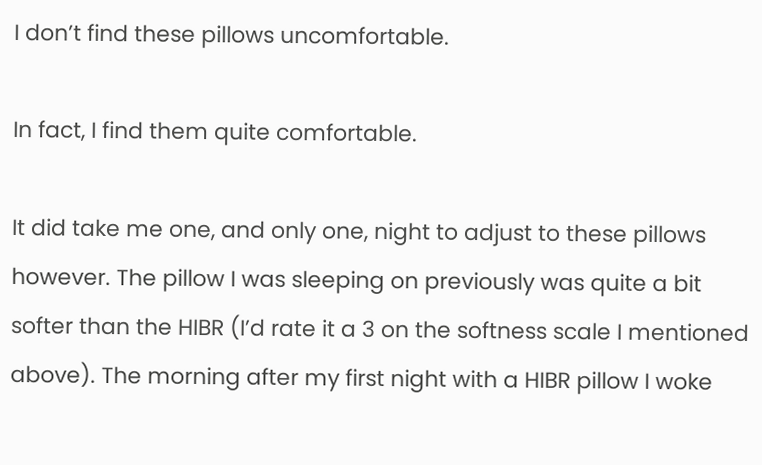I don’t find these pillows uncomfortable.

In fact, I find them quite comfortable.

It did take me one, and only one, night to adjust to these pillows however. The pillow I was sleeping on previously was quite a bit softer than the HIBR (I’d rate it a 3 on the softness scale I mentioned above). The morning after my first night with a HIBR pillow I woke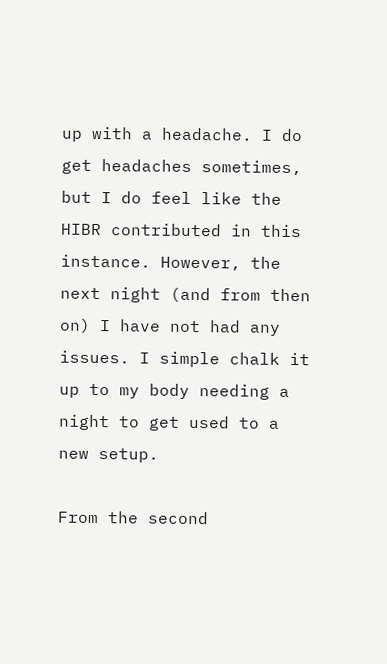up with a headache. I do get headaches sometimes, but I do feel like the HIBR contributed in this instance. However, the next night (and from then on) I have not had any issues. I simple chalk it up to my body needing a night to get used to a new setup.

From the second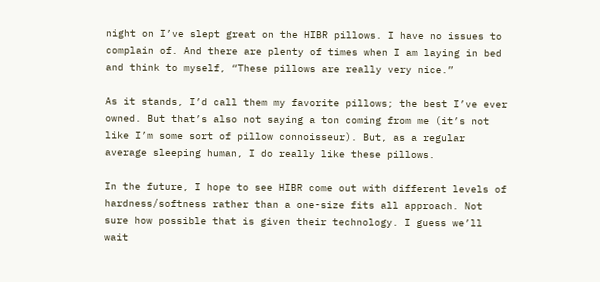night on I’ve slept great on the HIBR pillows. I have no issues to complain of. And there are plenty of times when I am laying in bed and think to myself, “These pillows are really very nice.”

As it stands, I’d call them my favorite pillows; the best I’ve ever owned. But that’s also not saying a ton coming from me (it’s not like I’m some sort of pillow connoisseur). But, as a regular average sleeping human, I do really like these pillows.

In the future, I hope to see HIBR come out with different levels of hardness/softness rather than a one-size fits all approach. Not sure how possible that is given their technology. I guess we’ll wait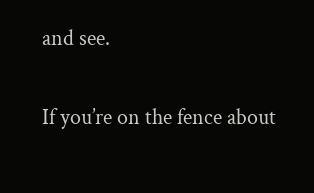and see.

If you’re on the fence about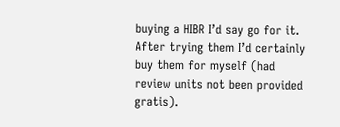buying a HIBR I’d say go for it. After trying them I’d certainly buy them for myself (had review units not been provided gratis).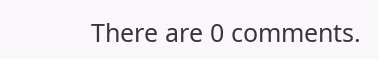There are 0 comments.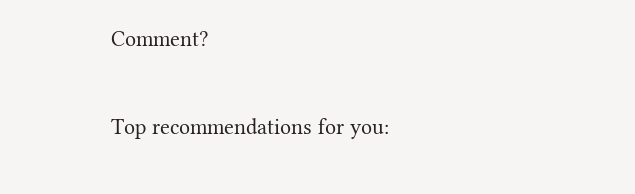Comment?

Top recommendations for you: